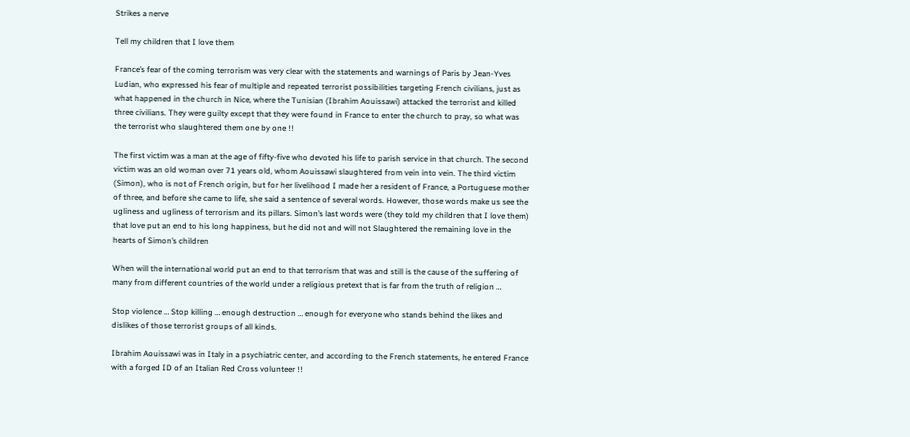Strikes a nerve

Tell my children that I love them

France’s fear of the coming terrorism was very clear with the statements and warnings of Paris by Jean-Yves Ludian, who expressed his fear of multiple and repeated terrorist possibilities targeting French civilians, just as what happened in the church in Nice, where the Tunisian (Ibrahim Aouissawi) attacked the terrorist and killed three civilians. They were guilty except that they were found in France to enter the church to pray, so what was the terrorist who slaughtered them one by one !!

The first victim was a man at the age of fifty-five who devoted his life to parish service in that church. The second victim was an old woman over 71 years old, whom Aouissawi slaughtered from vein into vein. The third victim (Simon), who is not of French origin, but for her livelihood I made her a resident of France, a Portuguese mother of three, and before she came to life, she said a sentence of several words. However, those words make us see the ugliness and ugliness of terrorism and its pillars. Simon’s last words were (they told my children that I love them) that love put an end to his long happiness, but he did not and will not Slaughtered the remaining love in the hearts of Simon’s children

When will the international world put an end to that terrorism that was and still is the cause of the suffering of many from different countries of the world under a religious pretext that is far from the truth of religion …

Stop violence … Stop killing … enough destruction … enough for everyone who stands behind the likes and dislikes of those terrorist groups of all kinds.

Ibrahim Aouissawi was in Italy in a psychiatric center, and according to the French statements, he entered France with a forged ID of an Italian Red Cross volunteer !!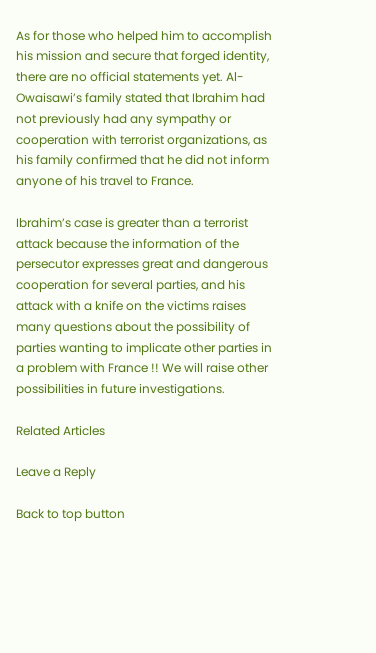As for those who helped him to accomplish his mission and secure that forged identity, there are no official statements yet. Al-Owaisawi’s family stated that Ibrahim had not previously had any sympathy or cooperation with terrorist organizations, as his family confirmed that he did not inform anyone of his travel to France.

Ibrahim’s case is greater than a terrorist attack because the information of the persecutor expresses great and dangerous cooperation for several parties, and his attack with a knife on the victims raises many questions about the possibility of parties wanting to implicate other parties in a problem with France !! We will raise other possibilities in future investigations.

Related Articles

Leave a Reply

Back to top button